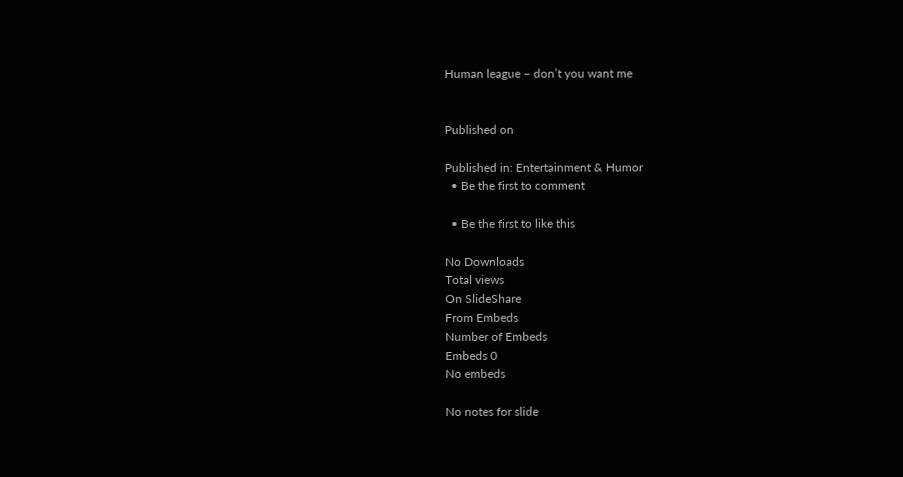Human league – don’t you want me


Published on

Published in: Entertainment & Humor
  • Be the first to comment

  • Be the first to like this

No Downloads
Total views
On SlideShare
From Embeds
Number of Embeds
Embeds 0
No embeds

No notes for slide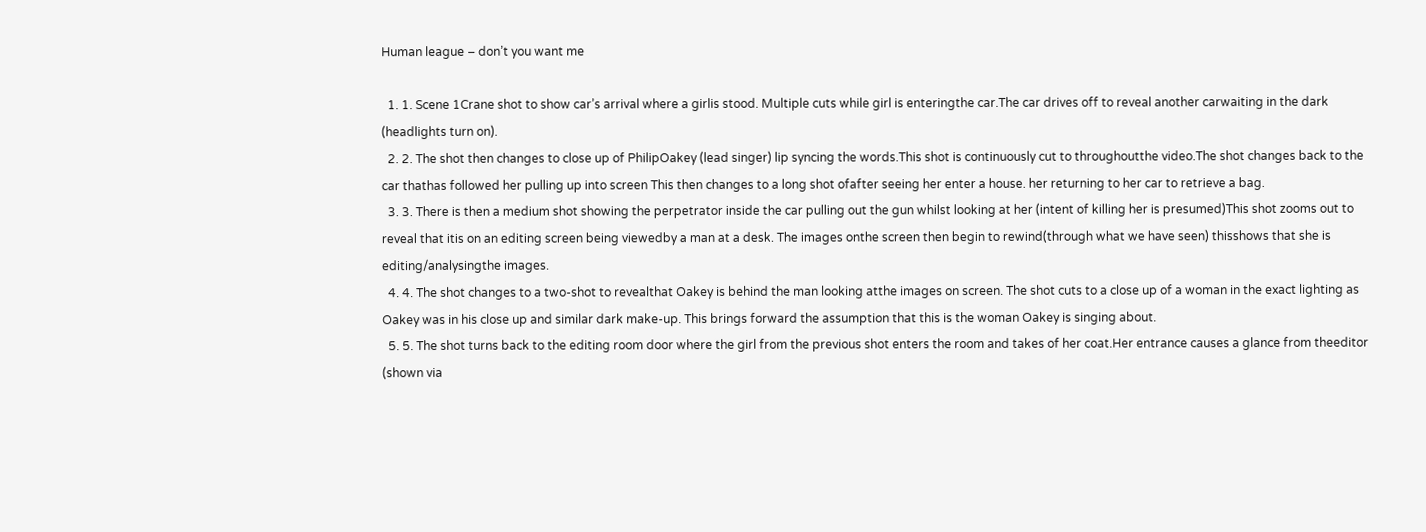Human league – don’t you want me

  1. 1. Scene 1Crane shot to show car’s arrival where a girlis stood. Multiple cuts while girl is enteringthe car.The car drives off to reveal another carwaiting in the dark (headlights turn on).
  2. 2. The shot then changes to close up of PhilipOakey (lead singer) lip syncing the words.This shot is continuously cut to throughoutthe video.The shot changes back to the car thathas followed her pulling up into screen This then changes to a long shot ofafter seeing her enter a house. her returning to her car to retrieve a bag.
  3. 3. There is then a medium shot showing the perpetrator inside the car pulling out the gun whilst looking at her (intent of killing her is presumed)This shot zooms out to reveal that itis on an editing screen being viewedby a man at a desk. The images onthe screen then begin to rewind(through what we have seen) thisshows that she is editing/analysingthe images.
  4. 4. The shot changes to a two-shot to revealthat Oakey is behind the man looking atthe images on screen. The shot cuts to a close up of a woman in the exact lighting as Oakey was in his close up and similar dark make-up. This brings forward the assumption that this is the woman Oakey is singing about.
  5. 5. The shot turns back to the editing room door where the girl from the previous shot enters the room and takes of her coat.Her entrance causes a glance from theeditor (shown via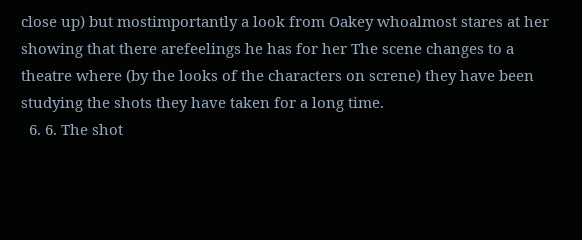close up) but mostimportantly a look from Oakey whoalmost stares at her showing that there arefeelings he has for her The scene changes to a theatre where (by the looks of the characters on screne) they have been studying the shots they have taken for a long time.
  6. 6. The shot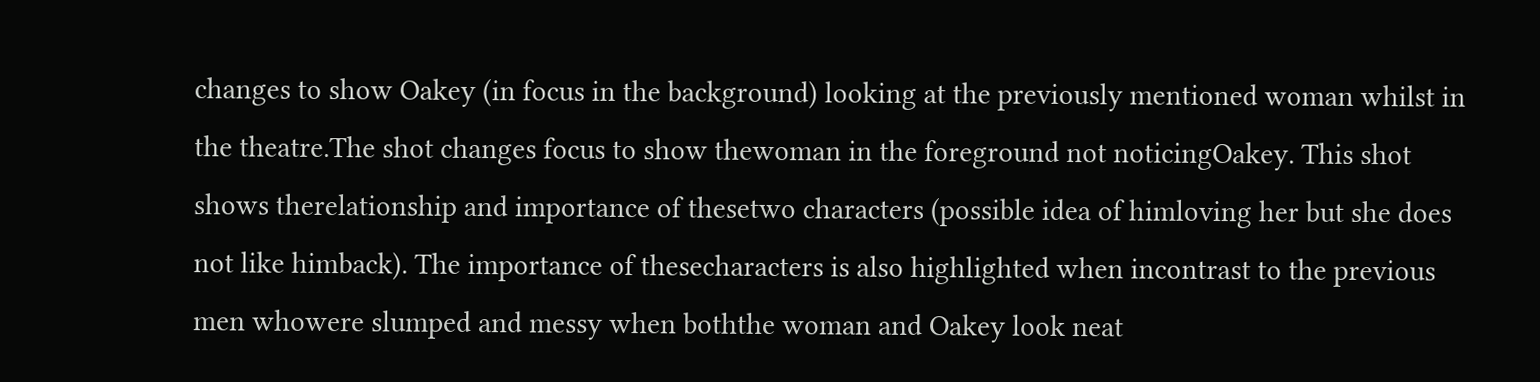changes to show Oakey (in focus in the background) looking at the previously mentioned woman whilst in the theatre.The shot changes focus to show thewoman in the foreground not noticingOakey. This shot shows therelationship and importance of thesetwo characters (possible idea of himloving her but she does not like himback). The importance of thesecharacters is also highlighted when incontrast to the previous men whowere slumped and messy when boththe woman and Oakey look neat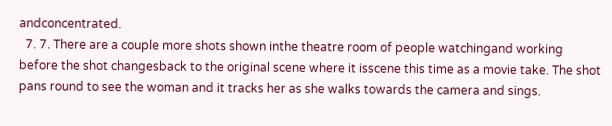andconcentrated.
  7. 7. There are a couple more shots shown inthe theatre room of people watchingand working before the shot changesback to the original scene where it isscene this time as a movie take. The shot pans round to see the woman and it tracks her as she walks towards the camera and sings.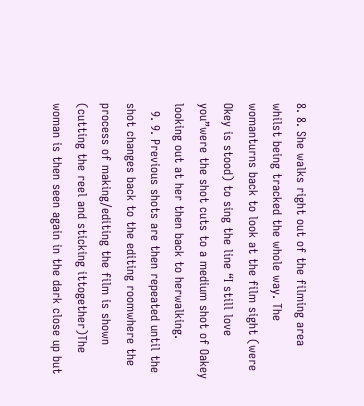8. 8. She walks right out of the filming area whilst being tracked the whole way. The womanturns back to look at the film sight (were Okey is stood) to sing the line “I still love you”were the shot cuts to a medium shot of Oakey looking out at her then back to herwalking.
  9. 9. Previous shots are then repeated until the shot changes back to the editing roomwhere the process of making/editing the film is shown (cutting the reel and sticking ittogether)The woman is then seen again in the dark close up but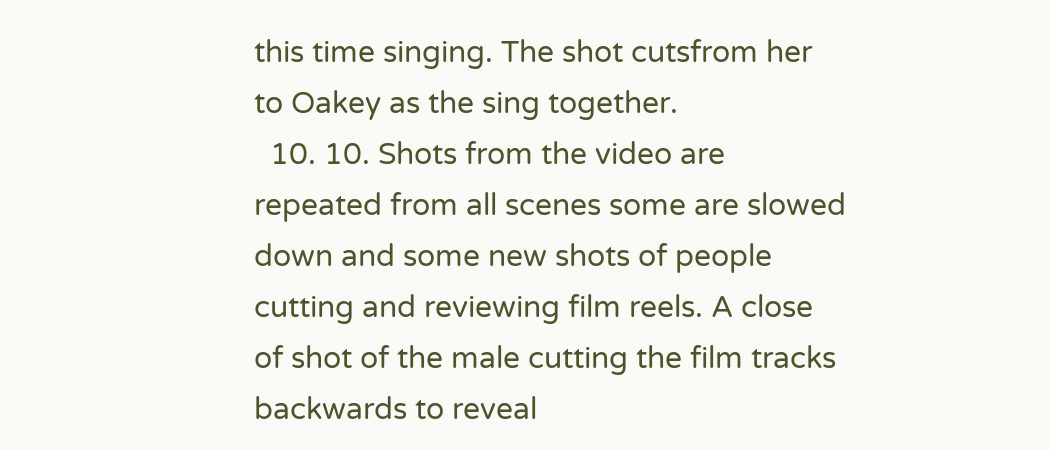this time singing. The shot cutsfrom her to Oakey as the sing together.
  10. 10. Shots from the video are repeated from all scenes some are slowed down and some new shots of people cutting and reviewing film reels. A close of shot of the male cutting the film tracks backwards to reveal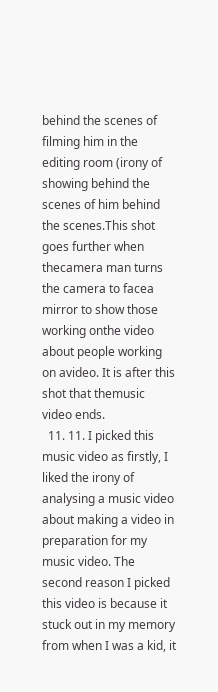behind the scenes of filming him in the editing room (irony of showing behind the scenes of him behind the scenes.This shot goes further when thecamera man turns the camera to facea mirror to show those working onthe video about people working on avideo. It is after this shot that themusic video ends.
  11. 11. I picked this music video as firstly, I liked the irony of analysing a music video about making a video in preparation for my music video. The second reason I picked this video is because it stuck out in my memory from when I was a kid, it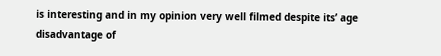is interesting and in my opinion very well filmed despite its’ age disadvantage of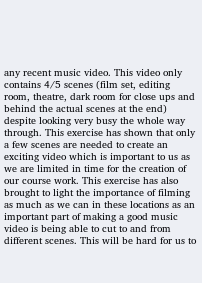any recent music video. This video only contains 4/5 scenes (film set, editing room, theatre, dark room for close ups and behind the actual scenes at the end) despite looking very busy the whole way through. This exercise has shown that only a few scenes are needed to create an exciting video which is important to us as we are limited in time for the creation of our course work. This exercise has also brought to light the importance of filming as much as we can in these locations as an important part of making a good music video is being able to cut to and from different scenes. This will be hard for us to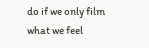do if we only film what we feel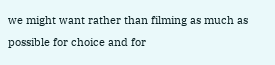we might want rather than filming as much as possible for choice and for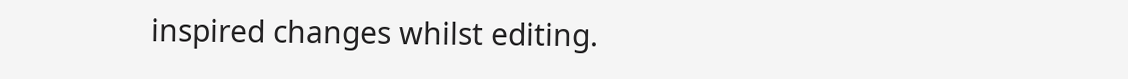inspired changes whilst editing.